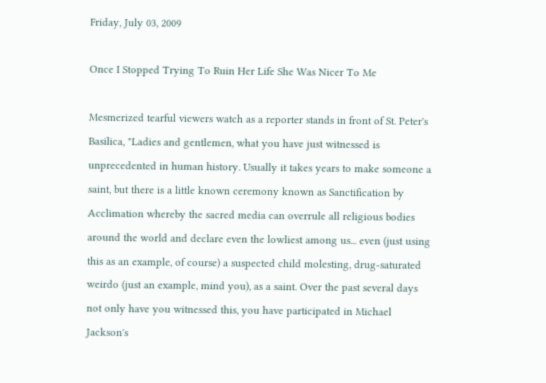Friday, July 03, 2009

Once I Stopped Trying To Ruin Her Life She Was Nicer To Me

Mesmerized tearful viewers watch as a reporter stands in front of St. Peter's Basilica, "Ladies and gentlemen, what you have just witnessed is unprecedented in human history. Usually it takes years to make someone a saint, but there is a little known ceremony known as Sanctification by Acclimation whereby the sacred media can overrule all religious bodies around the world and declare even the lowliest among us... even (just using this as an example, of course) a suspected child molesting, drug-saturated weirdo (just an example, mind you), as a saint. Over the past several days not only have you witnessed this, you have participated in Michael Jackson's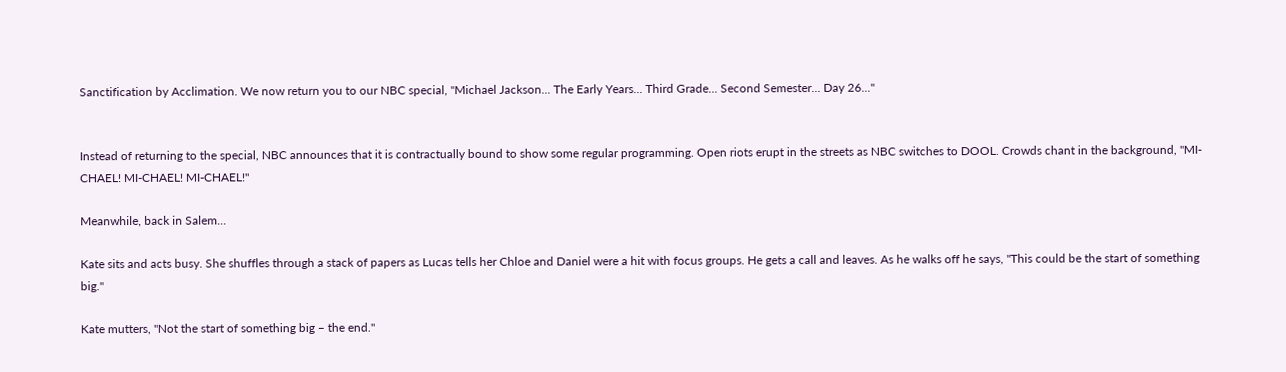Sanctification by Acclimation. We now return you to our NBC special, "Michael Jackson... The Early Years... Third Grade... Second Semester... Day 26..."


Instead of returning to the special, NBC announces that it is contractually bound to show some regular programming. Open riots erupt in the streets as NBC switches to DOOL. Crowds chant in the background, "MI-CHAEL! MI-CHAEL! MI-CHAEL!"

Meanwhile, back in Salem...

Kate sits and acts busy. She shuffles through a stack of papers as Lucas tells her Chloe and Daniel were a hit with focus groups. He gets a call and leaves. As he walks off he says, "This could be the start of something big."

Kate mutters, "Not the start of something big – the end."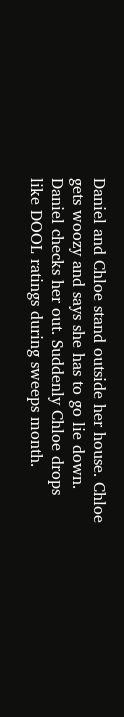Daniel and Chloe stand outside her house. Chloe gets woozy and says she has to go lie down. Daniel checks her out. Suddenly Chloe drops like DOOL ratings during sweeps month.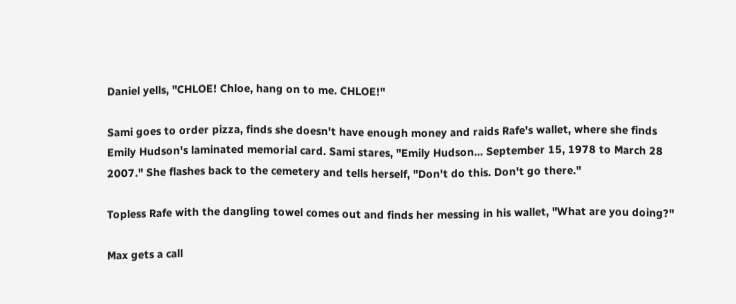Daniel yells, "CHLOE! Chloe, hang on to me. CHLOE!"

Sami goes to order pizza, finds she doesn't have enough money and raids Rafe's wallet, where she finds Emily Hudson's laminated memorial card. Sami stares, "Emily Hudson... September 15, 1978 to March 28 2007." She flashes back to the cemetery and tells herself, "Don't do this. Don't go there."

Topless Rafe with the dangling towel comes out and finds her messing in his wallet, "What are you doing?"

Max gets a call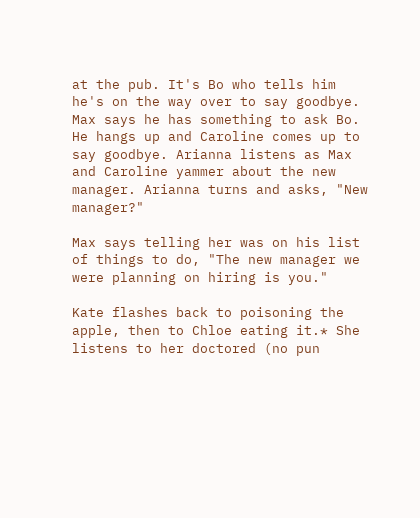at the pub. It's Bo who tells him he's on the way over to say goodbye. Max says he has something to ask Bo. He hangs up and Caroline comes up to say goodbye. Arianna listens as Max and Caroline yammer about the new manager. Arianna turns and asks, "New manager?"

Max says telling her was on his list of things to do, "The new manager we were planning on hiring is you."

Kate flashes back to poisoning the apple, then to Chloe eating it.* She listens to her doctored (no pun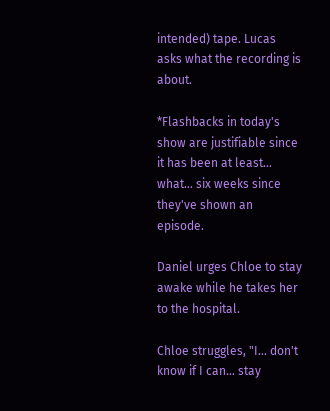intended) tape. Lucas asks what the recording is about.

*Flashbacks in today's show are justifiable since it has been at least... what... six weeks since they've shown an episode.

Daniel urges Chloe to stay awake while he takes her to the hospital.

Chloe struggles, "I... don't know if I can... stay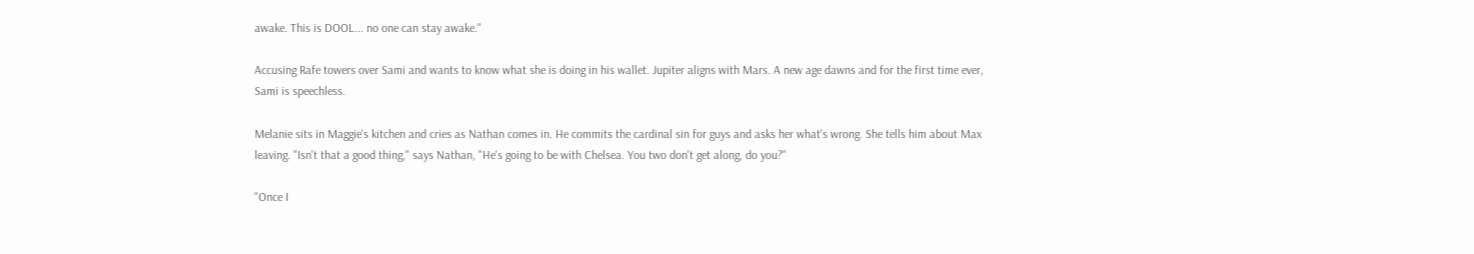awake. This is DOOL... no one can stay awake."

Accusing Rafe towers over Sami and wants to know what she is doing in his wallet. Jupiter aligns with Mars. A new age dawns and for the first time ever, Sami is speechless.

Melanie sits in Maggie's kitchen and cries as Nathan comes in. He commits the cardinal sin for guys and asks her what's wrong. She tells him about Max leaving. "Isn't that a good thing," says Nathan, "He's going to be with Chelsea. You two don't get along, do you?"

"Once I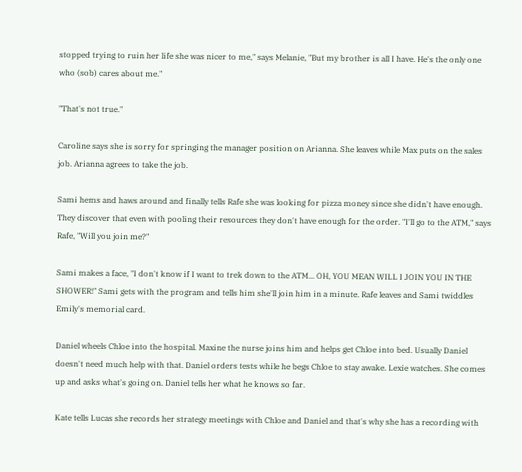stopped trying to ruin her life she was nicer to me," says Melanie, "But my brother is all I have. He's the only one who (sob) cares about me."

"That's not true."

Caroline says she is sorry for springing the manager position on Arianna. She leaves while Max puts on the sales job. Arianna agrees to take the job.

Sami hems and haws around and finally tells Rafe she was looking for pizza money since she didn't have enough. They discover that even with pooling their resources they don't have enough for the order. "I'll go to the ATM," says Rafe, "Will you join me?"

Sami makes a face, "I don't know if I want to trek down to the ATM... OH, YOU MEAN WILL I JOIN YOU IN THE SHOWER!" Sami gets with the program and tells him she'll join him in a minute. Rafe leaves and Sami twiddles Emily's memorial card.

Daniel wheels Chloe into the hospital. Maxine the nurse joins him and helps get Chloe into bed. Usually Daniel doesn't need much help with that. Daniel orders tests while he begs Chloe to stay awake. Lexie watches. She comes up and asks what's going on. Daniel tells her what he knows so far.

Kate tells Lucas she records her strategy meetings with Chloe and Daniel and that's why she has a recording with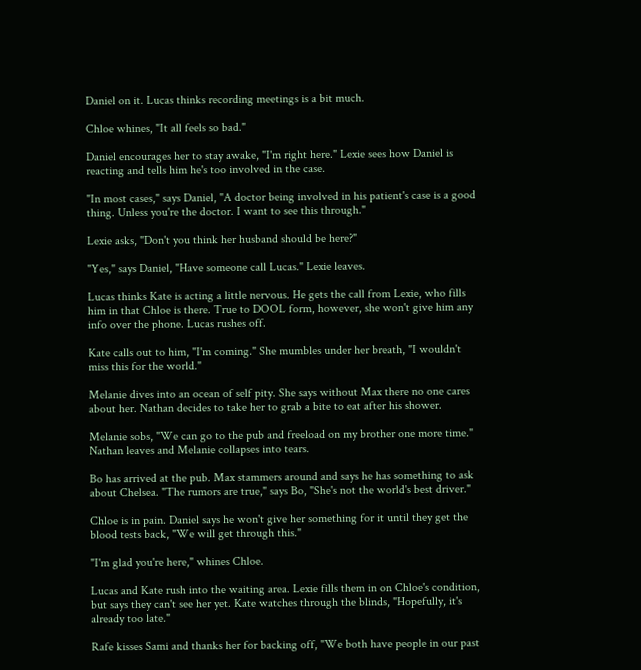Daniel on it. Lucas thinks recording meetings is a bit much.

Chloe whines, "It all feels so bad."

Daniel encourages her to stay awake, "I'm right here." Lexie sees how Daniel is reacting and tells him he's too involved in the case.

"In most cases," says Daniel, "A doctor being involved in his patient's case is a good thing. Unless you're the doctor. I want to see this through."

Lexie asks, "Don't you think her husband should be here?"

"Yes," says Daniel, "Have someone call Lucas." Lexie leaves.

Lucas thinks Kate is acting a little nervous. He gets the call from Lexie, who fills him in that Chloe is there. True to DOOL form, however, she won't give him any info over the phone. Lucas rushes off.

Kate calls out to him, "I'm coming." She mumbles under her breath, "I wouldn't miss this for the world."

Melanie dives into an ocean of self pity. She says without Max there no one cares about her. Nathan decides to take her to grab a bite to eat after his shower.

Melanie sobs, "We can go to the pub and freeload on my brother one more time." Nathan leaves and Melanie collapses into tears.

Bo has arrived at the pub. Max stammers around and says he has something to ask about Chelsea. "The rumors are true," says Bo, "She's not the world's best driver."

Chloe is in pain. Daniel says he won't give her something for it until they get the blood tests back, "We will get through this."

"I'm glad you're here," whines Chloe.

Lucas and Kate rush into the waiting area. Lexie fills them in on Chloe's condition, but says they can't see her yet. Kate watches through the blinds, "Hopefully, it's already too late."

Rafe kisses Sami and thanks her for backing off, "We both have people in our past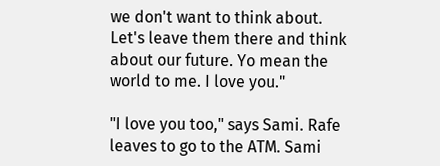we don't want to think about. Let's leave them there and think about our future. Yo mean the world to me. I love you."

"I love you too," says Sami. Rafe leaves to go to the ATM. Sami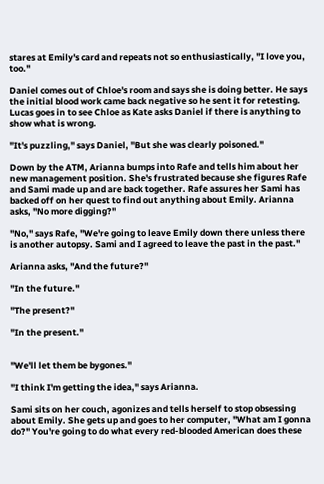stares at Emily's card and repeats not so enthusiastically, "I love you, too."

Daniel comes out of Chloe's room and says she is doing better. He says the initial blood work came back negative so he sent it for retesting. Lucas goes in to see Chloe as Kate asks Daniel if there is anything to show what is wrong.

"It's puzzling," says Daniel, "But she was clearly poisoned."

Down by the ATM, Arianna bumps into Rafe and tells him about her new management position. She's frustrated because she figures Rafe and Sami made up and are back together. Rafe assures her Sami has backed off on her quest to find out anything about Emily. Arianna asks, "No more digging?"

"No," says Rafe, "We're going to leave Emily down there unless there is another autopsy. Sami and I agreed to leave the past in the past."

Arianna asks, "And the future?"

"In the future."

"The present?"

"In the present."


"We'll let them be bygones."

"I think I'm getting the idea," says Arianna.

Sami sits on her couch, agonizes and tells herself to stop obsessing about Emily. She gets up and goes to her computer, "What am I gonna do?" You're going to do what every red-blooded American does these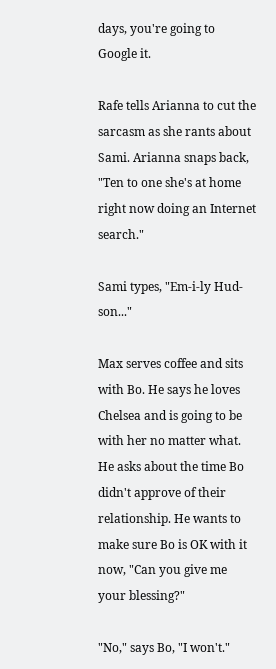days, you're going to Google it.

Rafe tells Arianna to cut the sarcasm as she rants about Sami. Arianna snaps back, "Ten to one she's at home right now doing an Internet search."

Sami types, "Em-i-ly Hud-son..."

Max serves coffee and sits with Bo. He says he loves Chelsea and is going to be with her no matter what. He asks about the time Bo didn't approve of their relationship. He wants to make sure Bo is OK with it now, "Can you give me your blessing?"

"No," says Bo, "I won't."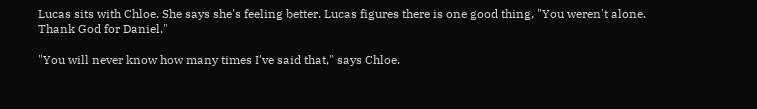Lucas sits with Chloe. She says she's feeling better. Lucas figures there is one good thing, "You weren't alone. Thank God for Daniel."

"You will never know how many times I've said that," says Chloe.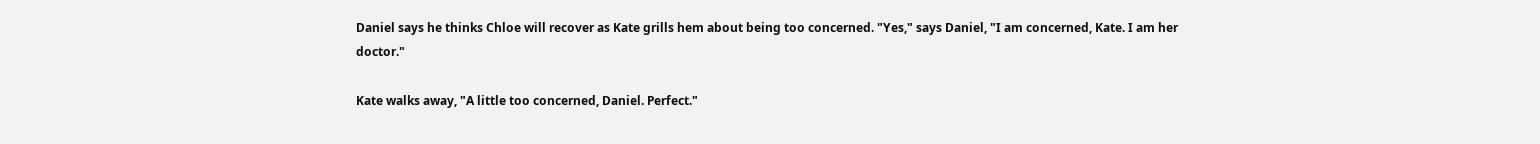Daniel says he thinks Chloe will recover as Kate grills hem about being too concerned. "Yes," says Daniel, "I am concerned, Kate. I am her doctor."

Kate walks away, "A little too concerned, Daniel. Perfect."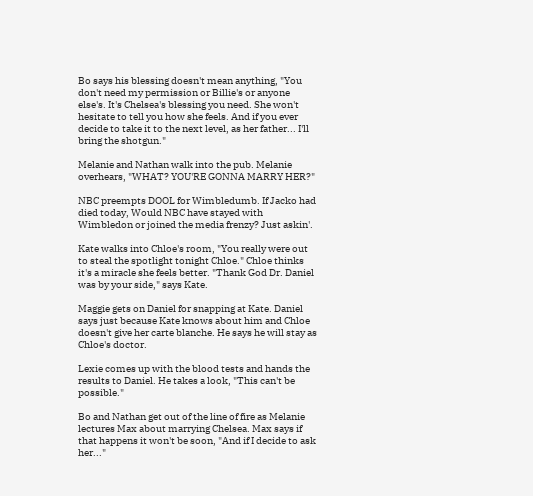Bo says his blessing doesn't mean anything, "You don't need my permission or Billie's or anyone else's. It's Chelsea's blessing you need. She won't hesitate to tell you how she feels. And if you ever decide to take it to the next level, as her father... I'll bring the shotgun."

Melanie and Nathan walk into the pub. Melanie overhears, "WHAT? YOU'RE GONNA MARRY HER?"

NBC preempts DOOL for Wimbledumb. If Jacko had died today, Would NBC have stayed with Wimbledon or joined the media frenzy? Just askin'.

Kate walks into Chloe's room, "You really were out to steal the spotlight tonight Chloe." Chloe thinks it's a miracle she feels better. "Thank God Dr. Daniel was by your side," says Kate.

Maggie gets on Daniel for snapping at Kate. Daniel says just because Kate knows about him and Chloe doesn't give her carte blanche. He says he will stay as Chloe's doctor.

Lexie comes up with the blood tests and hands the results to Daniel. He takes a look, "This can't be possible."

Bo and Nathan get out of the line of fire as Melanie lectures Max about marrying Chelsea. Max says if that happens it won't be soon, "And if I decide to ask her..."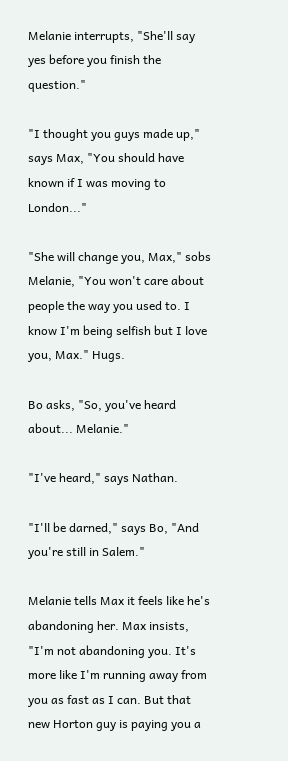Melanie interrupts, "She'll say yes before you finish the question."

"I thought you guys made up," says Max, "You should have known if I was moving to London..."

"She will change you, Max," sobs Melanie, "You won't care about people the way you used to. I know I'm being selfish but I love you, Max." Hugs.

Bo asks, "So, you've heard about... Melanie."

"I've heard," says Nathan.

"I'll be darned," says Bo, "And you're still in Salem."

Melanie tells Max it feels like he's abandoning her. Max insists, "I'm not abandoning you. It's more like I'm running away from you as fast as I can. But that new Horton guy is paying you a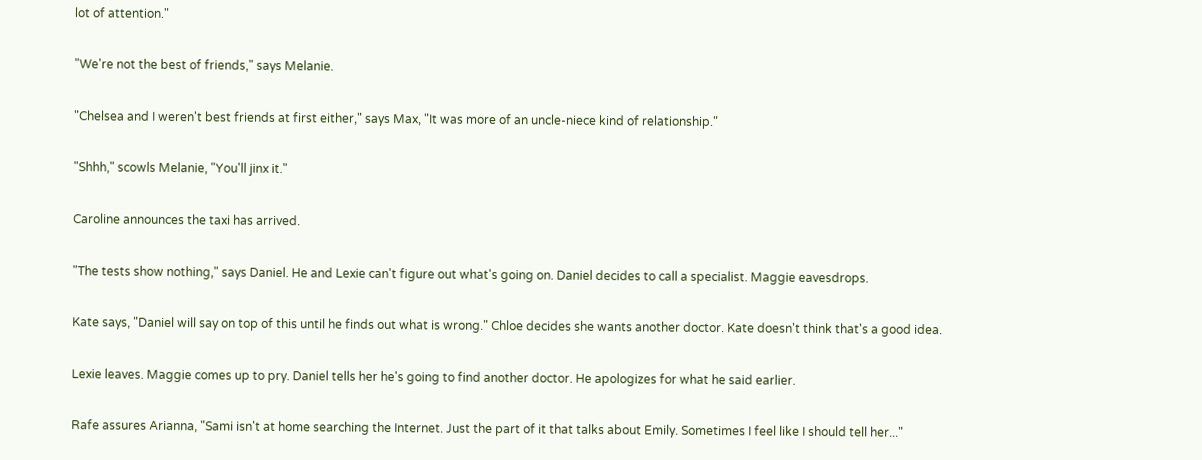lot of attention."

"We're not the best of friends," says Melanie.

"Chelsea and I weren't best friends at first either," says Max, "It was more of an uncle-niece kind of relationship."

"Shhh," scowls Melanie, "You'll jinx it."

Caroline announces the taxi has arrived.

"The tests show nothing," says Daniel. He and Lexie can't figure out what's going on. Daniel decides to call a specialist. Maggie eavesdrops.

Kate says, "Daniel will say on top of this until he finds out what is wrong." Chloe decides she wants another doctor. Kate doesn't think that's a good idea.

Lexie leaves. Maggie comes up to pry. Daniel tells her he's going to find another doctor. He apologizes for what he said earlier.

Rafe assures Arianna, "Sami isn't at home searching the Internet. Just the part of it that talks about Emily. Sometimes I feel like I should tell her..."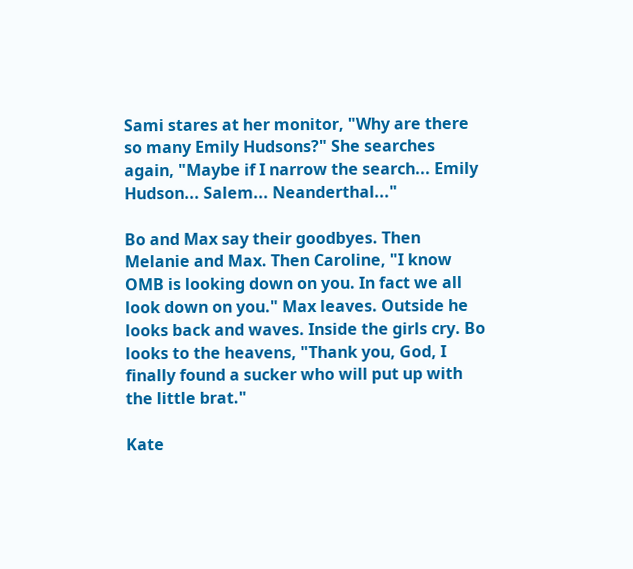Sami stares at her monitor, "Why are there so many Emily Hudsons?" She searches again, "Maybe if I narrow the search... Emily Hudson... Salem... Neanderthal..."

Bo and Max say their goodbyes. Then Melanie and Max. Then Caroline, "I know OMB is looking down on you. In fact we all look down on you." Max leaves. Outside he looks back and waves. Inside the girls cry. Bo looks to the heavens, "Thank you, God, I finally found a sucker who will put up with the little brat."

Kate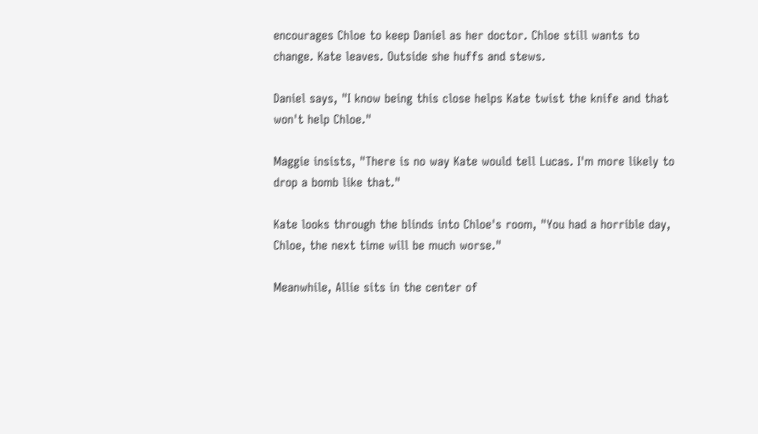encourages Chloe to keep Daniel as her doctor. Chloe still wants to change. Kate leaves. Outside she huffs and stews.

Daniel says, "I know being this close helps Kate twist the knife and that won't help Chloe."

Maggie insists, "There is no way Kate would tell Lucas. I'm more likely to drop a bomb like that."

Kate looks through the blinds into Chloe's room, "You had a horrible day, Chloe, the next time will be much worse."

Meanwhile, Allie sits in the center of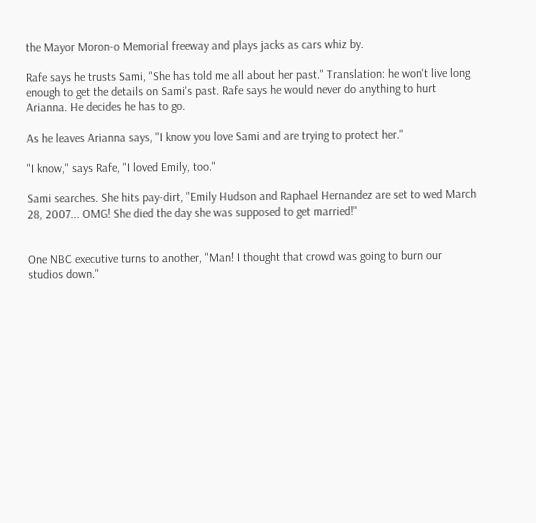the Mayor Moron-o Memorial freeway and plays jacks as cars whiz by.

Rafe says he trusts Sami, "She has told me all about her past." Translation: he won't live long enough to get the details on Sami's past. Rafe says he would never do anything to hurt Arianna. He decides he has to go.

As he leaves Arianna says, "I know you love Sami and are trying to protect her."

"I know," says Rafe, "I loved Emily, too."

Sami searches. She hits pay-dirt, "Emily Hudson and Raphael Hernandez are set to wed March 28, 2007... OMG! She died the day she was supposed to get married!"


One NBC executive turns to another, "Man! I thought that crowd was going to burn our studios down."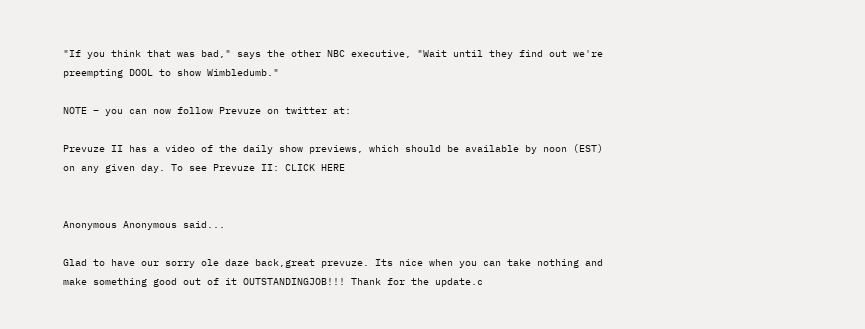"If you think that was bad," says the other NBC executive, "Wait until they find out we're preempting DOOL to show Wimbledumb."

NOTE – you can now follow Prevuze on twitter at:

Prevuze II has a video of the daily show previews, which should be available by noon (EST) on any given day. To see Prevuze II: CLICK HERE


Anonymous Anonymous said...

Glad to have our sorry ole daze back,great prevuze. Its nice when you can take nothing and make something good out of it OUTSTANDINGJOB!!! Thank for the update.c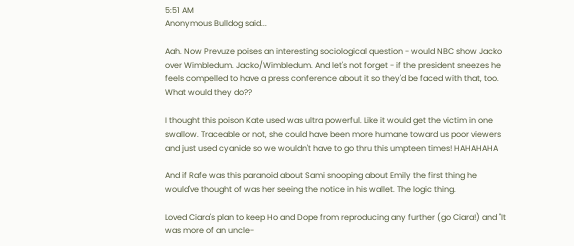5:51 AM
Anonymous Bulldog said...

Aah. Now Prevuze poises an interesting sociological question - would NBC show Jacko over Wimbledum. Jacko/Wimbledum. And let's not forget - if the president sneezes he feels compelled to have a press conference about it so they'd be faced with that, too. What would they do??

I thought this poison Kate used was ultra powerful. Like it would get the victim in one swallow. Traceable or not, she could have been more humane toward us poor viewers and just used cyanide so we wouldn't have to go thru this umpteen times! HAHAHAHA

And if Rafe was this paranoid about Sami snooping about Emily the first thing he would've thought of was her seeing the notice in his wallet. The logic thing.

Loved Ciara's plan to keep Ho and Dope from reproducing any further (go Ciara!) and "It was more of an uncle-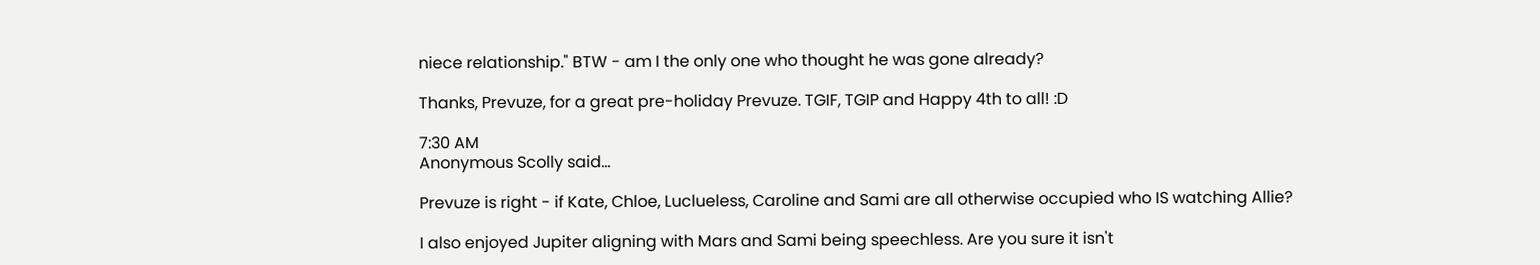niece relationship." BTW - am I the only one who thought he was gone already?

Thanks, Prevuze, for a great pre-holiday Prevuze. TGIF, TGIP and Happy 4th to all! :D

7:30 AM
Anonymous Scolly said...

Prevuze is right - if Kate, Chloe, Luclueless, Caroline and Sami are all otherwise occupied who IS watching Allie?

I also enjoyed Jupiter aligning with Mars and Sami being speechless. Are you sure it isn't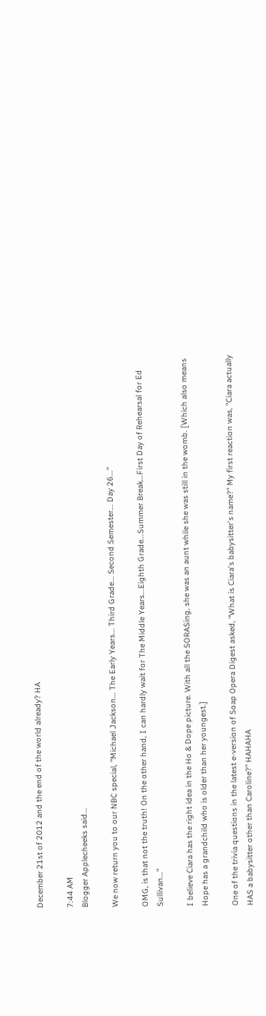December 21st of 2012 and the end of the world already? HA

7:44 AM
Blogger Applecheeks said...

We now return you to our NBC special, "Michael Jackson... The Early Years... Third Grade... Second Semester... Day 26..."

OMG, is that not the truth! On the other hand, I can hardly wait for The Middle Years...Eighth Grade...Summer Break...First Day of Rehearsal for Ed Sullivan..."

I believe Ciara has the right idea in the Ho & Dope picture. With all the SORASing, she was an aunt while she was still in the womb. [Which also means Hope has a grandchild who is older than her youngest.]

One of the trivia questions in the latest e-version of Soap Opera Digest asked, "What is Ciara's babysitter's name?" My first reaction was, "Ciara actually HAS a babysitter other than Caroline?" HAHAHA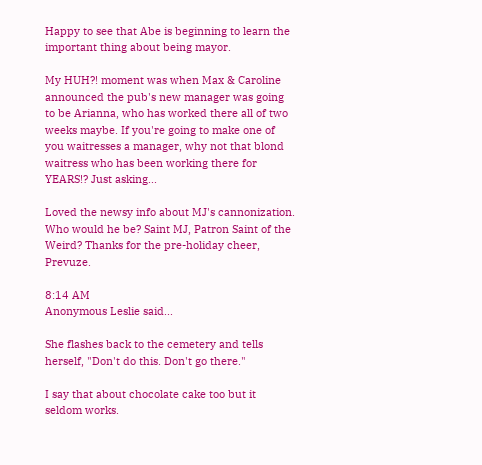Happy to see that Abe is beginning to learn the important thing about being mayor.

My HUH?! moment was when Max & Caroline announced the pub's new manager was going to be Arianna, who has worked there all of two weeks maybe. If you're going to make one of you waitresses a manager, why not that blond waitress who has been working there for YEARS!? Just asking...

Loved the newsy info about MJ's cannonization. Who would he be? Saint MJ, Patron Saint of the Weird? Thanks for the pre-holiday cheer, Prevuze.

8:14 AM
Anonymous Leslie said...

She flashes back to the cemetery and tells herself, "Don't do this. Don't go there."

I say that about chocolate cake too but it seldom works.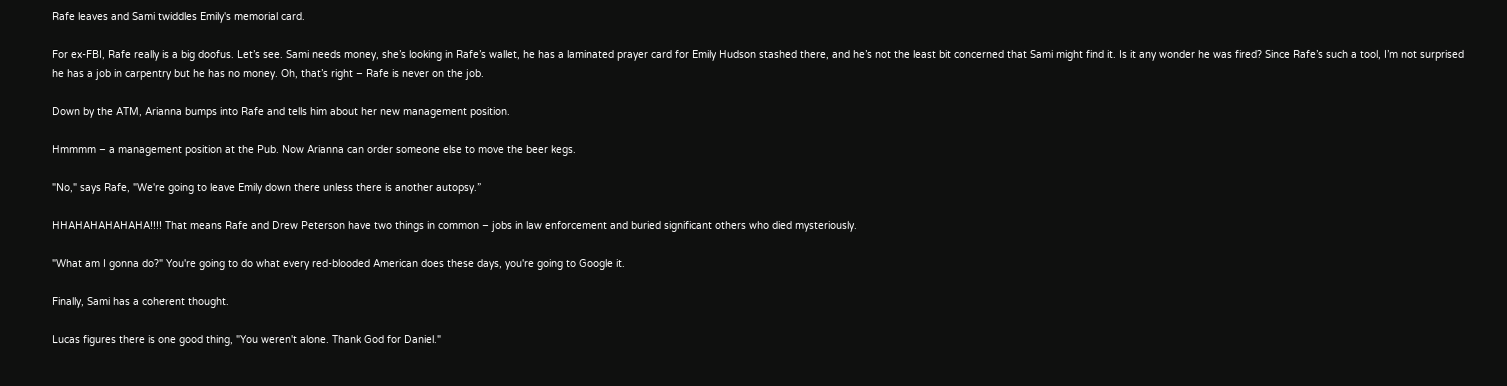Rafe leaves and Sami twiddles Emily's memorial card.

For ex-FBI, Rafe really is a big doofus. Let’s see. Sami needs money, she’s looking in Rafe’s wallet, he has a laminated prayer card for Emily Hudson stashed there, and he’s not the least bit concerned that Sami might find it. Is it any wonder he was fired? Since Rafe’s such a tool, I’m not surprised he has a job in carpentry but he has no money. Oh, that’s right – Rafe is never on the job.

Down by the ATM, Arianna bumps into Rafe and tells him about her new management position.

Hmmmm – a management position at the Pub. Now Arianna can order someone else to move the beer kegs.

"No," says Rafe, "We're going to leave Emily down there unless there is another autopsy.”

HHAHAHAHAHAHA!!!! That means Rafe and Drew Peterson have two things in common – jobs in law enforcement and buried significant others who died mysteriously.

"What am I gonna do?" You're going to do what every red-blooded American does these days, you're going to Google it.

Finally, Sami has a coherent thought.

Lucas figures there is one good thing, "You weren't alone. Thank God for Daniel."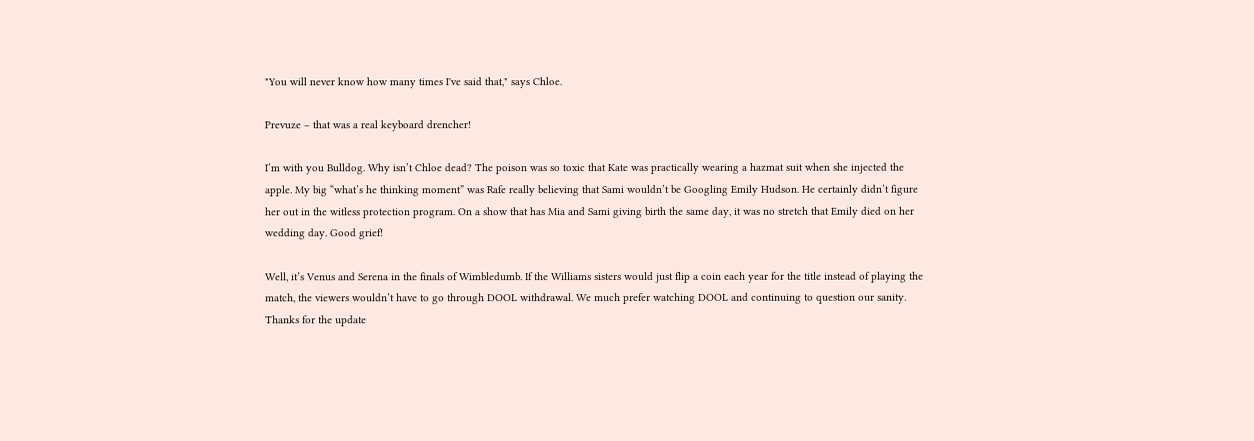"You will never know how many times I've said that," says Chloe.

Prevuze – that was a real keyboard drencher!

I’m with you Bulldog. Why isn’t Chloe dead? The poison was so toxic that Kate was practically wearing a hazmat suit when she injected the apple. My big “what’s he thinking moment” was Rafe really believing that Sami wouldn’t be Googling Emily Hudson. He certainly didn’t figure her out in the witless protection program. On a show that has Mia and Sami giving birth the same day, it was no stretch that Emily died on her wedding day. Good grief!

Well, it’s Venus and Serena in the finals of Wimbledumb. If the Williams sisters would just flip a coin each year for the title instead of playing the match, the viewers wouldn’t have to go through DOOL withdrawal. We much prefer watching DOOL and continuing to question our sanity. Thanks for the update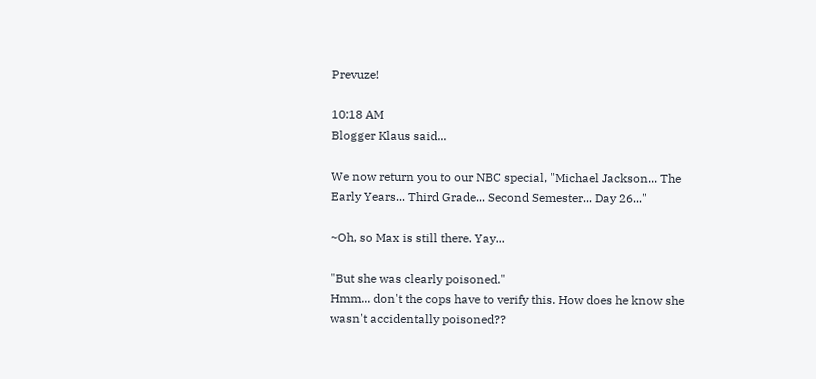Prevuze!

10:18 AM
Blogger Klaus said...

We now return you to our NBC special, "Michael Jackson... The Early Years... Third Grade... Second Semester... Day 26..."

~Oh, so Max is still there. Yay...

"But she was clearly poisoned."
Hmm... don't the cops have to verify this. How does he know she wasn't accidentally poisoned??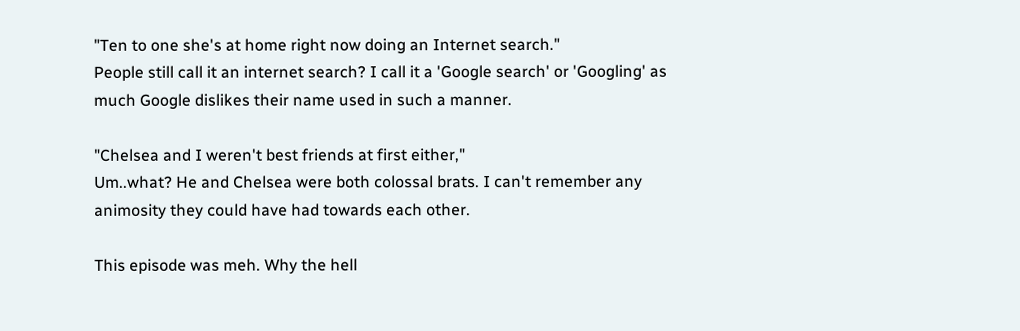"Ten to one she's at home right now doing an Internet search."
People still call it an internet search? I call it a 'Google search' or 'Googling' as much Google dislikes their name used in such a manner.

"Chelsea and I weren't best friends at first either,"
Um..what? He and Chelsea were both colossal brats. I can't remember any animosity they could have had towards each other.

This episode was meh. Why the hell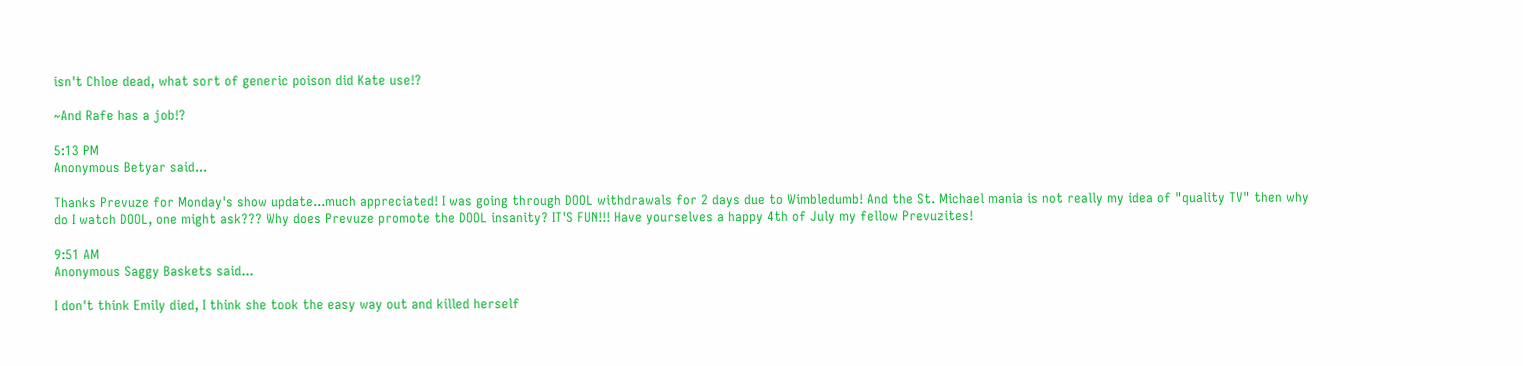isn't Chloe dead, what sort of generic poison did Kate use!?

~And Rafe has a job!?

5:13 PM
Anonymous Betyar said...

Thanks Prevuze for Monday's show update...much appreciated! I was going through DOOL withdrawals for 2 days due to Wimbledumb! And the St. Michael mania is not really my idea of "quality TV" then why do I watch DOOL, one might ask??? Why does Prevuze promote the DOOL insanity? IT'S FUN!!! Have yourselves a happy 4th of July my fellow Prevuzites!

9:51 AM
Anonymous Saggy Baskets said...

I don't think Emily died, I think she took the easy way out and killed herself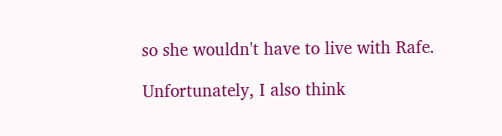so she wouldn't have to live with Rafe.

Unfortunately, I also think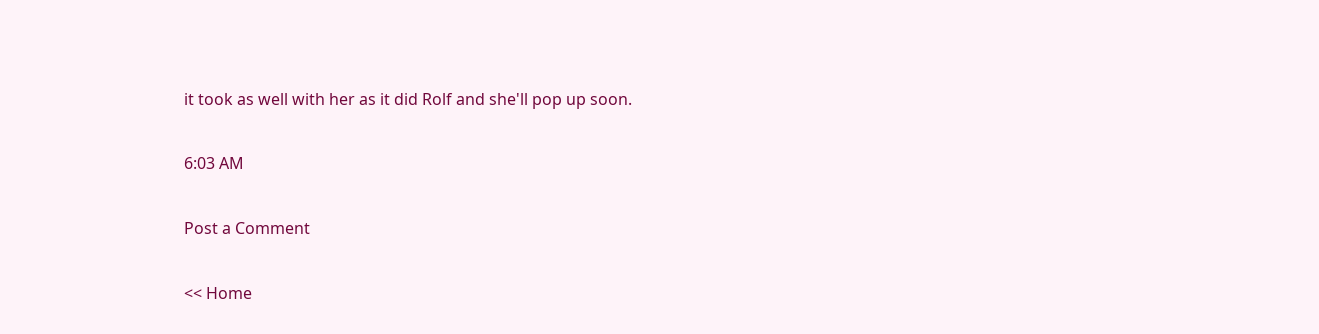it took as well with her as it did Rolf and she'll pop up soon.

6:03 AM

Post a Comment

<< Home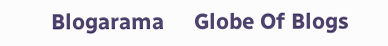Blogarama     Globe Of Blogs